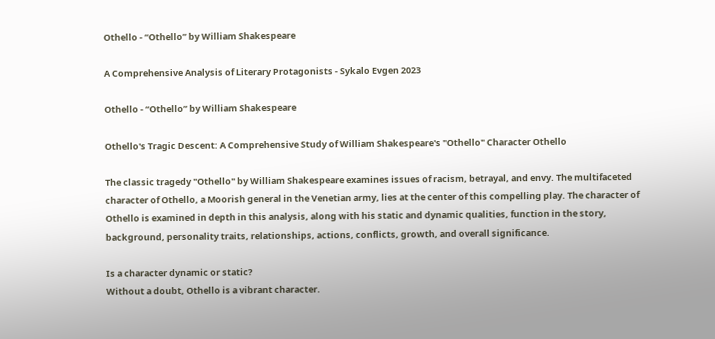Othello - “Othello” by William Shakespeare

A Comprehensive Analysis of Literary Protagonists - Sykalo Evgen 2023

Othello - “Othello” by William Shakespeare

Othello's Tragic Descent: A Comprehensive Study of William Shakespeare's "Othello" Character Othello

The classic tragedy "Othello" by William Shakespeare examines issues of racism, betrayal, and envy. The multifaceted character of Othello, a Moorish general in the Venetian army, lies at the center of this compelling play. The character of Othello is examined in depth in this analysis, along with his static and dynamic qualities, function in the story, background, personality traits, relationships, actions, conflicts, growth, and overall significance.

Is a character dynamic or static?
Without a doubt, Othello is a vibrant character.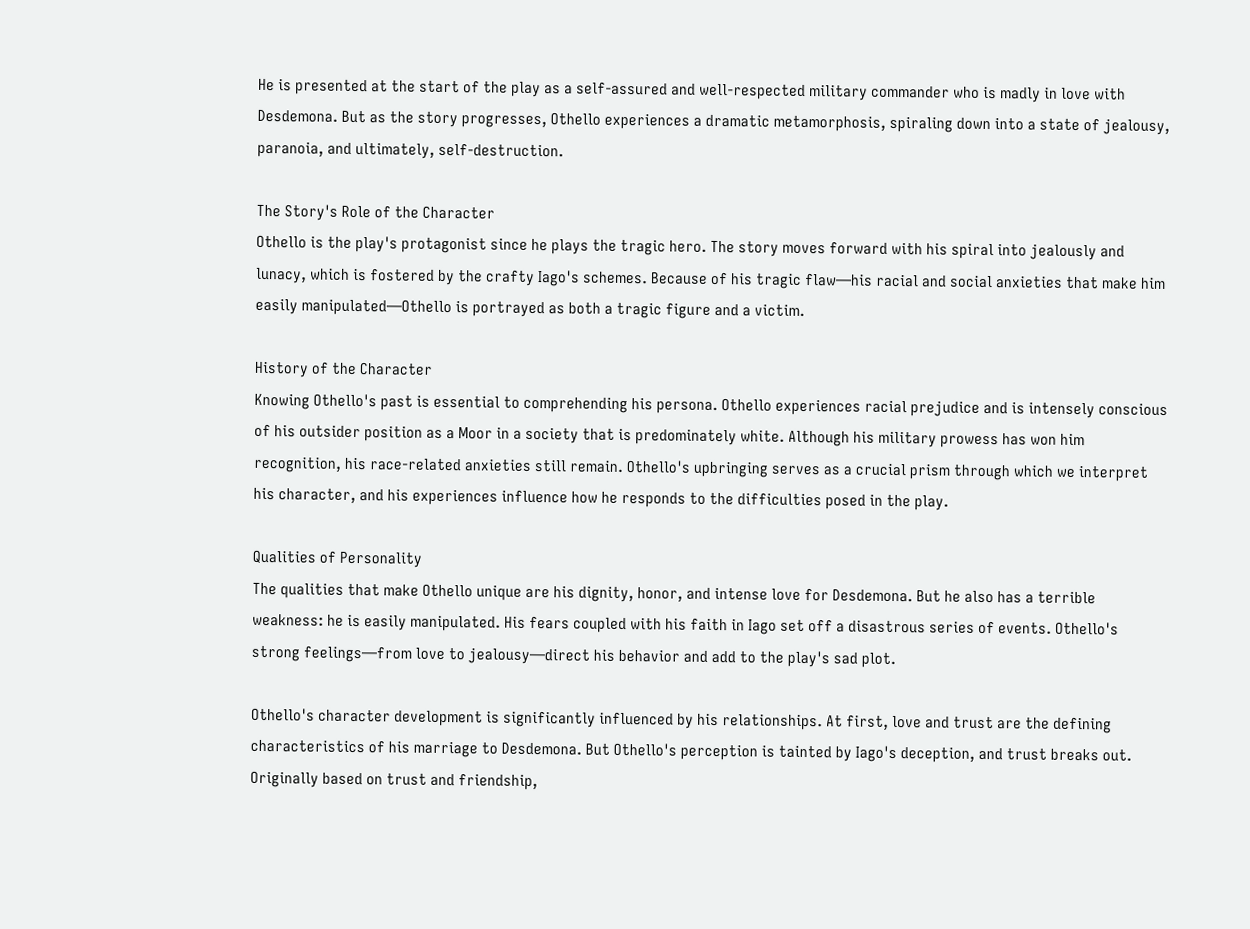He is presented at the start of the play as a self-assured and well-respected military commander who is madly in love with Desdemona. But as the story progresses, Othello experiences a dramatic metamorphosis, spiraling down into a state of jealousy, paranoia, and ultimately, self-destruction.

The Story's Role of the Character
Othello is the play's protagonist since he plays the tragic hero. The story moves forward with his spiral into jealously and lunacy, which is fostered by the crafty Iago's schemes. Because of his tragic flaw—his racial and social anxieties that make him easily manipulated—Othello is portrayed as both a tragic figure and a victim.

History of the Character
Knowing Othello's past is essential to comprehending his persona. Othello experiences racial prejudice and is intensely conscious of his outsider position as a Moor in a society that is predominately white. Although his military prowess has won him recognition, his race-related anxieties still remain. Othello's upbringing serves as a crucial prism through which we interpret his character, and his experiences influence how he responds to the difficulties posed in the play.

Qualities of Personality
The qualities that make Othello unique are his dignity, honor, and intense love for Desdemona. But he also has a terrible weakness: he is easily manipulated. His fears coupled with his faith in Iago set off a disastrous series of events. Othello's strong feelings—from love to jealousy—direct his behavior and add to the play's sad plot.

Othello's character development is significantly influenced by his relationships. At first, love and trust are the defining characteristics of his marriage to Desdemona. But Othello's perception is tainted by Iago's deception, and trust breaks out. Originally based on trust and friendship,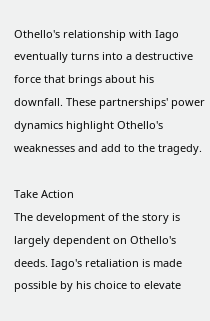Othello's relationship with Iago eventually turns into a destructive force that brings about his downfall. These partnerships' power dynamics highlight Othello's weaknesses and add to the tragedy.

Take Action
The development of the story is largely dependent on Othello's deeds. Iago's retaliation is made possible by his choice to elevate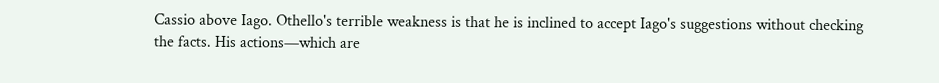Cassio above Iago. Othello's terrible weakness is that he is inclined to accept Iago's suggestions without checking the facts. His actions—which are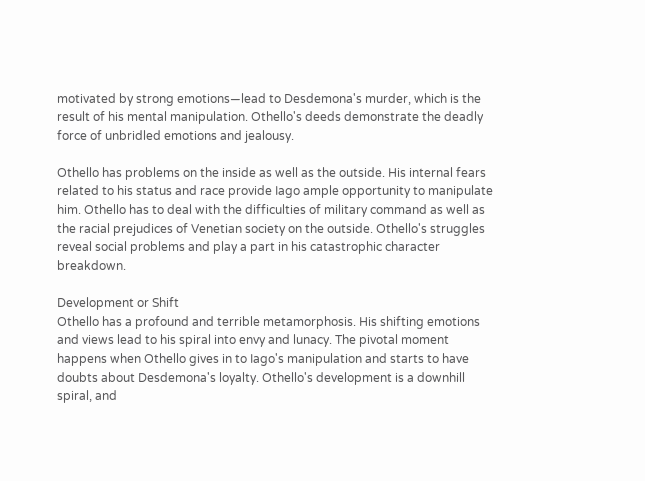motivated by strong emotions—lead to Desdemona's murder, which is the result of his mental manipulation. Othello's deeds demonstrate the deadly force of unbridled emotions and jealousy.

Othello has problems on the inside as well as the outside. His internal fears related to his status and race provide Iago ample opportunity to manipulate him. Othello has to deal with the difficulties of military command as well as the racial prejudices of Venetian society on the outside. Othello's struggles reveal social problems and play a part in his catastrophic character breakdown.

Development or Shift
Othello has a profound and terrible metamorphosis. His shifting emotions and views lead to his spiral into envy and lunacy. The pivotal moment happens when Othello gives in to Iago's manipulation and starts to have doubts about Desdemona's loyalty. Othello's development is a downhill spiral, and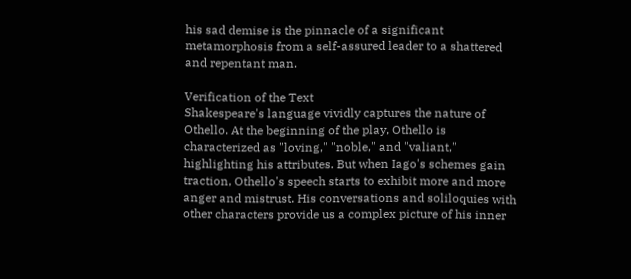his sad demise is the pinnacle of a significant metamorphosis from a self-assured leader to a shattered and repentant man.

Verification of the Text
Shakespeare's language vividly captures the nature of Othello. At the beginning of the play, Othello is characterized as "loving," "noble," and "valiant," highlighting his attributes. But when Iago's schemes gain traction, Othello's speech starts to exhibit more and more anger and mistrust. His conversations and soliloquies with other characters provide us a complex picture of his inner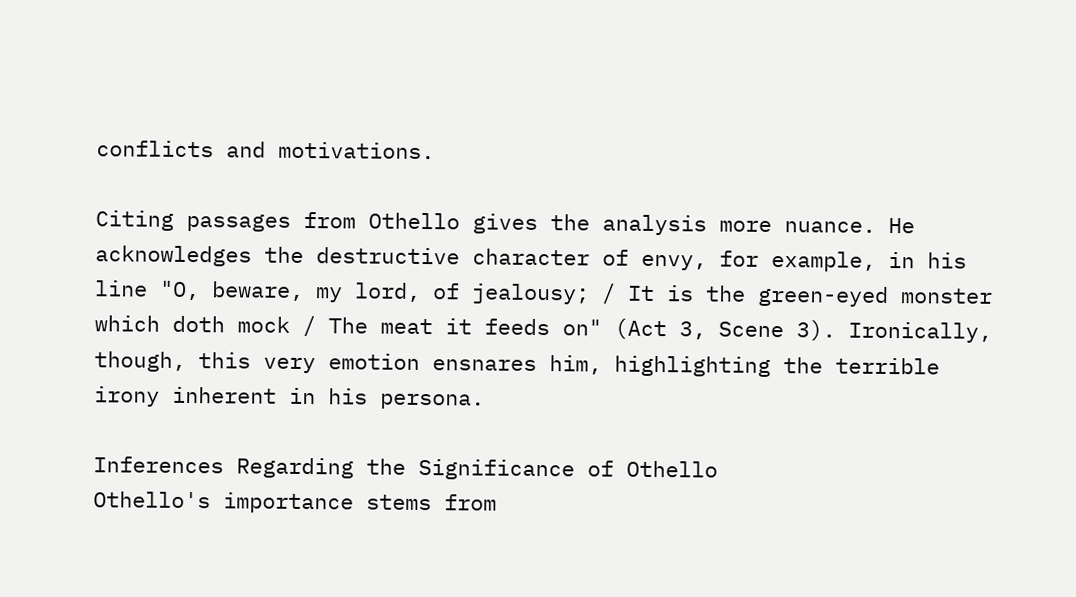conflicts and motivations.

Citing passages from Othello gives the analysis more nuance. He acknowledges the destructive character of envy, for example, in his line "O, beware, my lord, of jealousy; / It is the green-eyed monster which doth mock / The meat it feeds on" (Act 3, Scene 3). Ironically, though, this very emotion ensnares him, highlighting the terrible irony inherent in his persona.

Inferences Regarding the Significance of Othello
Othello's importance stems from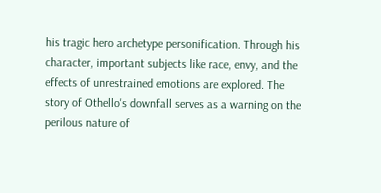his tragic hero archetype personification. Through his character, important subjects like race, envy, and the effects of unrestrained emotions are explored. The story of Othello's downfall serves as a warning on the perilous nature of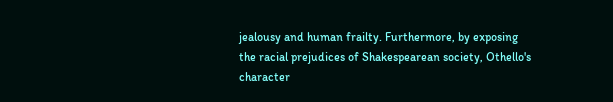jealousy and human frailty. Furthermore, by exposing the racial prejudices of Shakespearean society, Othello's character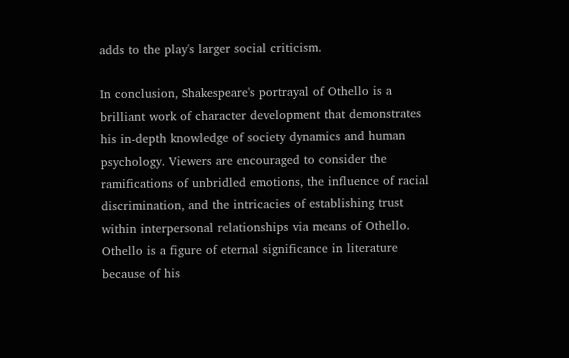adds to the play's larger social criticism.

In conclusion, Shakespeare's portrayal of Othello is a brilliant work of character development that demonstrates his in-depth knowledge of society dynamics and human psychology. Viewers are encouraged to consider the ramifications of unbridled emotions, the influence of racial discrimination, and the intricacies of establishing trust within interpersonal relationships via means of Othello. Othello is a figure of eternal significance in literature because of his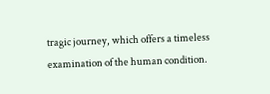tragic journey, which offers a timeless examination of the human condition.